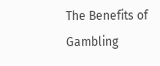The Benefits of Gambling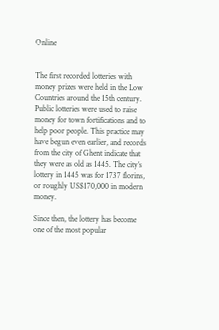Online


The first recorded lotteries with money prizes were held in the Low Countries around the 15th century. Public lotteries were used to raise money for town fortifications and to help poor people. This practice may have begun even earlier, and records from the city of Ghent indicate that they were as old as 1445. The city’s lottery in 1445 was for 1737 florins, or roughly US$170,000 in modern money.

Since then, the lottery has become one of the most popular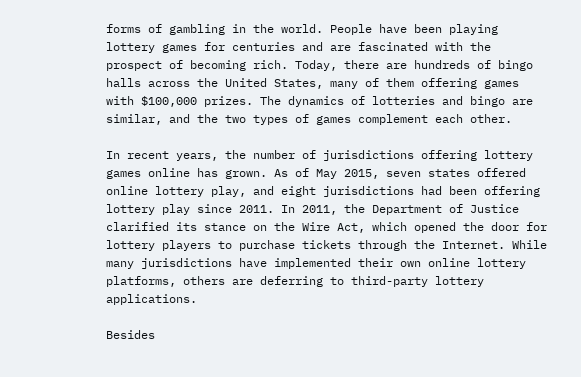forms of gambling in the world. People have been playing lottery games for centuries and are fascinated with the prospect of becoming rich. Today, there are hundreds of bingo halls across the United States, many of them offering games with $100,000 prizes. The dynamics of lotteries and bingo are similar, and the two types of games complement each other.

In recent years, the number of jurisdictions offering lottery games online has grown. As of May 2015, seven states offered online lottery play, and eight jurisdictions had been offering lottery play since 2011. In 2011, the Department of Justice clarified its stance on the Wire Act, which opened the door for lottery players to purchase tickets through the Internet. While many jurisdictions have implemented their own online lottery platforms, others are deferring to third-party lottery applications.

Besides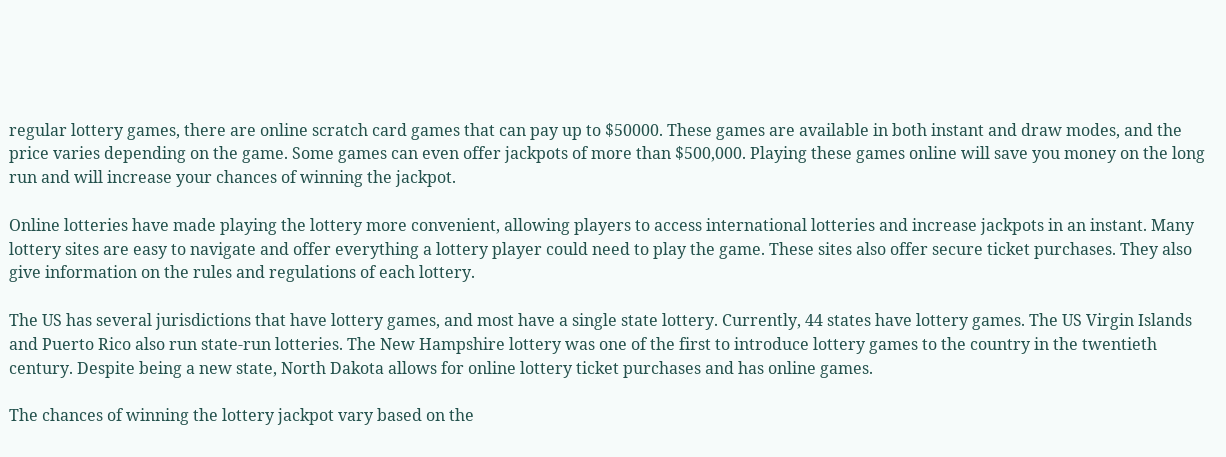regular lottery games, there are online scratch card games that can pay up to $50000. These games are available in both instant and draw modes, and the price varies depending on the game. Some games can even offer jackpots of more than $500,000. Playing these games online will save you money on the long run and will increase your chances of winning the jackpot.

Online lotteries have made playing the lottery more convenient, allowing players to access international lotteries and increase jackpots in an instant. Many lottery sites are easy to navigate and offer everything a lottery player could need to play the game. These sites also offer secure ticket purchases. They also give information on the rules and regulations of each lottery.

The US has several jurisdictions that have lottery games, and most have a single state lottery. Currently, 44 states have lottery games. The US Virgin Islands and Puerto Rico also run state-run lotteries. The New Hampshire lottery was one of the first to introduce lottery games to the country in the twentieth century. Despite being a new state, North Dakota allows for online lottery ticket purchases and has online games.

The chances of winning the lottery jackpot vary based on the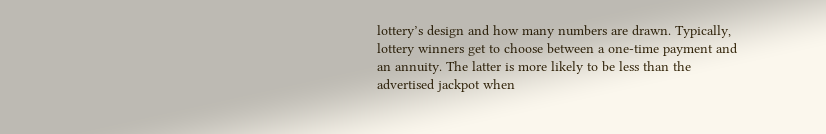lottery’s design and how many numbers are drawn. Typically, lottery winners get to choose between a one-time payment and an annuity. The latter is more likely to be less than the advertised jackpot when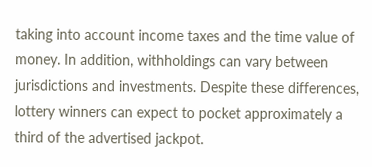taking into account income taxes and the time value of money. In addition, withholdings can vary between jurisdictions and investments. Despite these differences, lottery winners can expect to pocket approximately a third of the advertised jackpot.